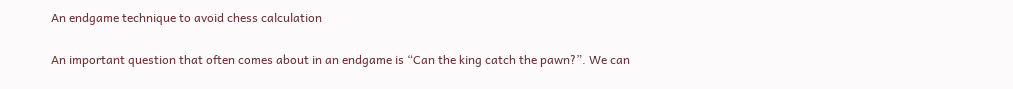An endgame technique to avoid chess calculation

An important question that often comes about in an endgame is “Can the king catch the pawn?”. We can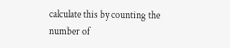calculate this by counting the number of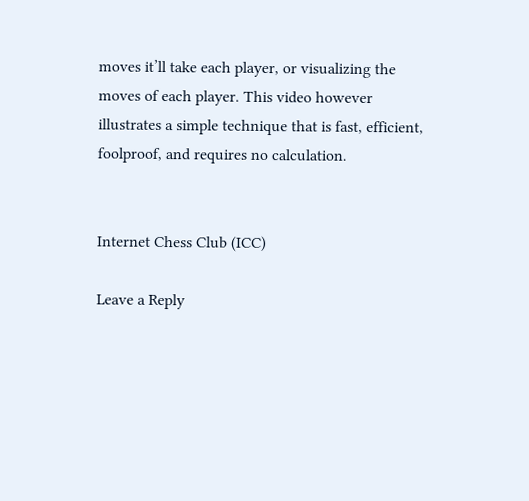moves it’ll take each player, or visualizing the moves of each player. This video however illustrates a simple technique that is fast, efficient, foolproof, and requires no calculation.


Internet Chess Club (ICC)

Leave a Reply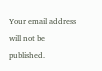Your email address will not be published.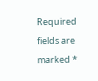Required fields are marked *